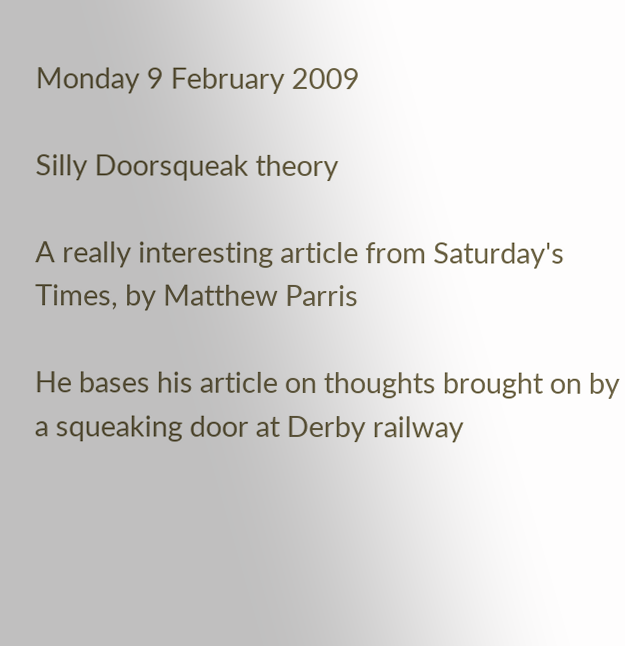Monday 9 February 2009

Silly Doorsqueak theory

A really interesting article from Saturday's Times, by Matthew Parris

He bases his article on thoughts brought on by a squeaking door at Derby railway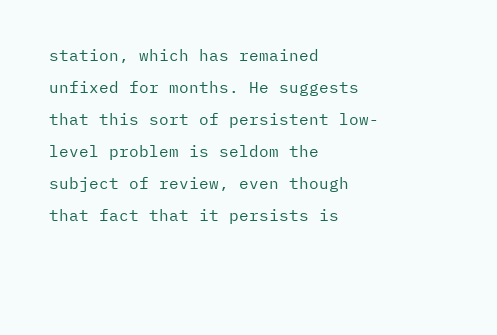station, which has remained unfixed for months. He suggests that this sort of persistent low-level problem is seldom the subject of review, even though that fact that it persists is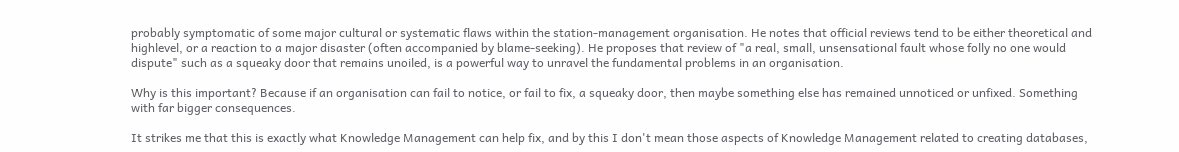probably symptomatic of some major cultural or systematic flaws within the station-management organisation. He notes that official reviews tend to be either theoretical and highlevel, or a reaction to a major disaster (often accompanied by blame-seeking). He proposes that review of "a real, small, unsensational fault whose folly no one would dispute" such as a squeaky door that remains unoiled, is a powerful way to unravel the fundamental problems in an organisation.

Why is this important? Because if an organisation can fail to notice, or fail to fix, a squeaky door, then maybe something else has remained unnoticed or unfixed. Something with far bigger consequences.

It strikes me that this is exactly what Knowledge Management can help fix, and by this I don't mean those aspects of Knowledge Management related to creating databases,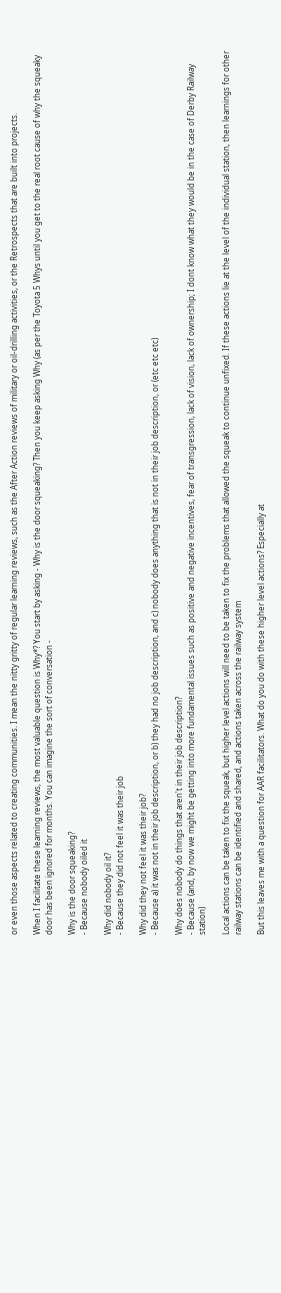or even those aspects related to creating communities. I mean the nitty gritty of regular learning reviews, such as the After Action reviews of military or oil-drilling activities, or the Retrospects that are built into projects.

When I facilitate these learning reviews, the most valuable question is Why*? You start by asking - Why is the door squeaking? Then you keep asking Why (as per the Toyota 5 Whys until you get to the real root cause of why the squeaky door has been ignored for months. You can imagine the sort of conversation -

Why is the door squeaking?
- Because nobody oiled it

Why did nobody oil it?
- Because they did not feel it was their job

Why did they not feel it was their job?
- Because a) it was not in their job description, or b) they had no job description, and c) nobody does anything that is not in their job description, or (etc etc etc)

Why does nobody do things that aren't in their job description?
- Because (and, by now we might be getting into more fundamental issues such as positive and negative incentives, fear of transgression, lack of vision, lack of ownership; I dont know what they would be in the case of Derby Railway station)

Local actions can be taken to fix the squeak, but higher level actions will need to be taken to fix the problems that allowed the squeak to continue unfixed. If these actions lie at the level of the individual station, then learnings for other railway stations can be identified and shared, and actions taken across the railway system

But this leaves me with a question for AAR facilitators. What do you do with these higher level actions? Especially at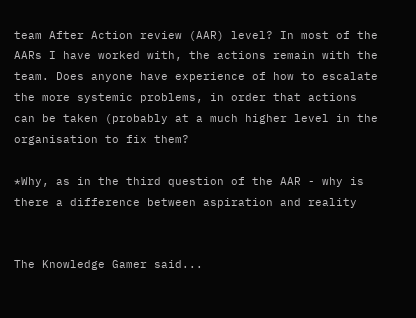team After Action review (AAR) level? In most of the AARs I have worked with, the actions remain with the team. Does anyone have experience of how to escalate the more systemic problems, in order that actions can be taken (probably at a much higher level in the organisation to fix them?

*Why, as in the third question of the AAR - why is there a difference between aspiration and reality


The Knowledge Gamer said...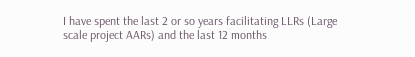I have spent the last 2 or so years facilitating LLRs (Large scale project AARs) and the last 12 months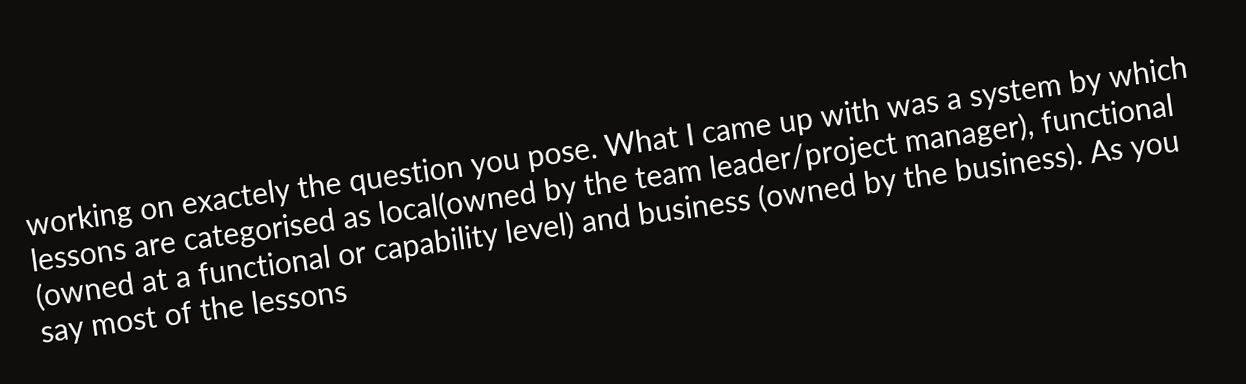working on exactely the question you pose. What I came up with was a system by which lessons are categorised as local(owned by the team leader/project manager), functional (owned at a functional or capability level) and business (owned by the business). As you say most of the lessons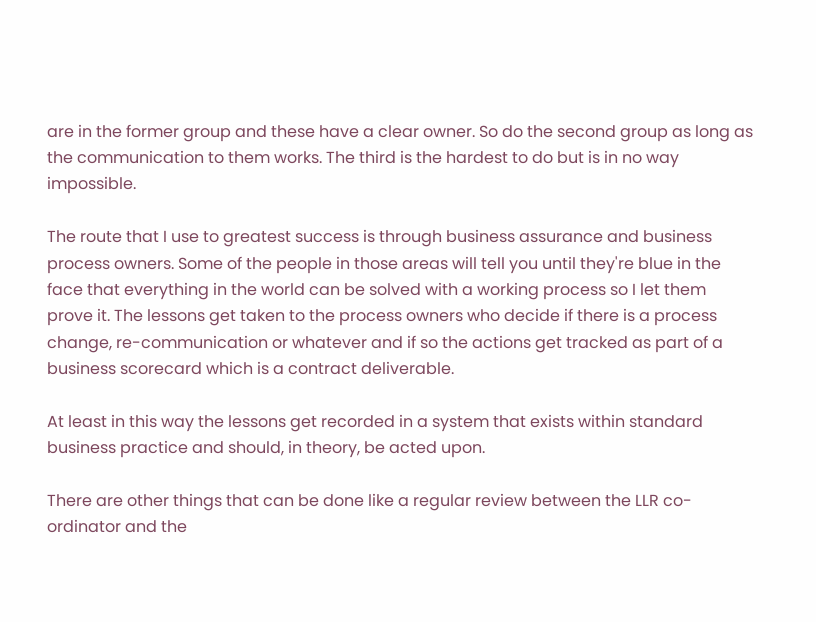are in the former group and these have a clear owner. So do the second group as long as the communication to them works. The third is the hardest to do but is in no way impossible.

The route that I use to greatest success is through business assurance and business process owners. Some of the people in those areas will tell you until they're blue in the face that everything in the world can be solved with a working process so I let them prove it. The lessons get taken to the process owners who decide if there is a process change, re-communication or whatever and if so the actions get tracked as part of a business scorecard which is a contract deliverable.

At least in this way the lessons get recorded in a system that exists within standard business practice and should, in theory, be acted upon.

There are other things that can be done like a regular review between the LLR co-ordinator and the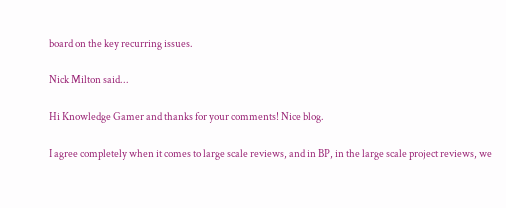board on the key recurring issues.

Nick Milton said...

Hi Knowledge Gamer and thanks for your comments! Nice blog.

I agree completely when it comes to large scale reviews, and in BP, in the large scale project reviews, we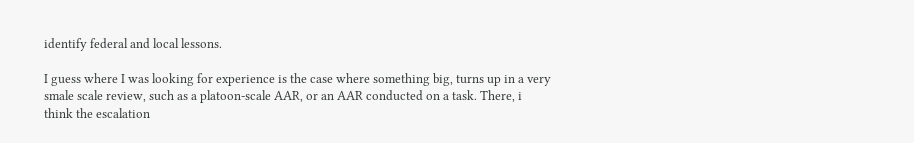identify federal and local lessons.

I guess where I was looking for experience is the case where something big, turns up in a very smale scale review, such as a platoon-scale AAR, or an AAR conducted on a task. There, i think the escalation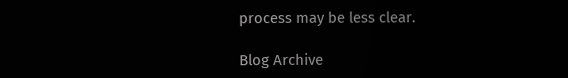process may be less clear.

Blog Archive